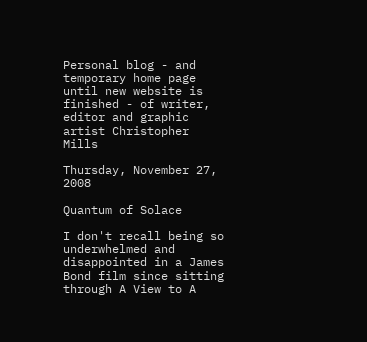Personal blog - and temporary home page until new website is finished - of writer, editor and graphic artist Christopher Mills

Thursday, November 27, 2008

Quantum of Solace

I don't recall being so underwhelmed and disappointed in a James Bond film since sitting through A View to A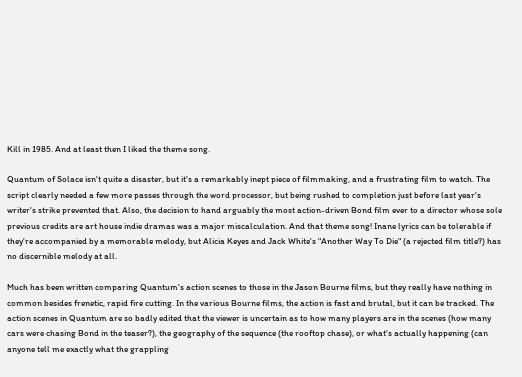Kill in 1985. And at least then I liked the theme song.

Quantum of Solace isn't quite a disaster, but it's a remarkably inept piece of filmmaking, and a frustrating film to watch. The script clearly needed a few more passes through the word processor, but being rushed to completion just before last year's writer's strike prevented that. Also, the decision to hand arguably the most action-driven Bond film ever to a director whose sole previous credits are art house indie dramas was a major miscalculation. And that theme song! Inane lyrics can be tolerable if they're accompanied by a memorable melody, but Alicia Keyes and Jack White's "Another Way To Die" (a rejected film title?) has no discernible melody at all.

Much has been written comparing Quantum's action scenes to those in the Jason Bourne films, but they really have nothing in common besides frenetic, rapid fire cutting. In the various Bourne films, the action is fast and brutal, but it can be tracked. The action scenes in Quantum are so badly edited that the viewer is uncertain as to how many players are in the scenes (how many cars were chasing Bond in the teaser?), the geography of the sequence (the rooftop chase), or what's actually happening (can anyone tell me exactly what the grappling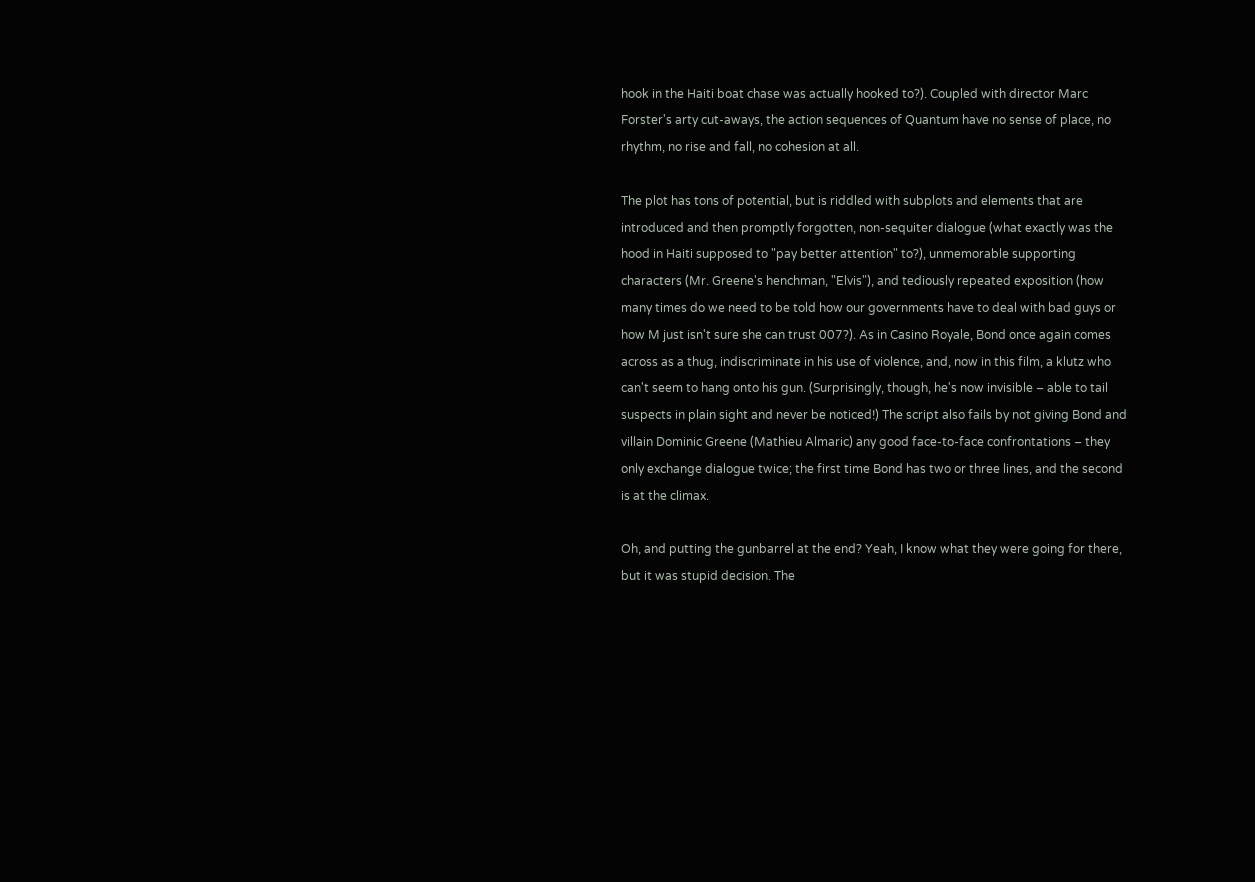hook in the Haiti boat chase was actually hooked to?). Coupled with director Marc Forster's arty cut-aways, the action sequences of Quantum have no sense of place, no rhythm, no rise and fall, no cohesion at all.

The plot has tons of potential, but is riddled with subplots and elements that are introduced and then promptly forgotten, non-sequiter dialogue (what exactly was the hood in Haiti supposed to "pay better attention" to?), unmemorable supporting characters (Mr. Greene's henchman, "Elvis"), and tediously repeated exposition (how many times do we need to be told how our governments have to deal with bad guys or how M just isn't sure she can trust 007?). As in Casino Royale, Bond once again comes across as a thug, indiscriminate in his use of violence, and, now in this film, a klutz who can't seem to hang onto his gun. (Surprisingly, though, he's now invisible – able to tail suspects in plain sight and never be noticed!) The script also fails by not giving Bond and villain Dominic Greene (Mathieu Almaric) any good face-to-face confrontations – they only exchange dialogue twice; the first time Bond has two or three lines, and the second is at the climax.

Oh, and putting the gunbarrel at the end? Yeah, I know what they were going for there, but it was stupid decision. The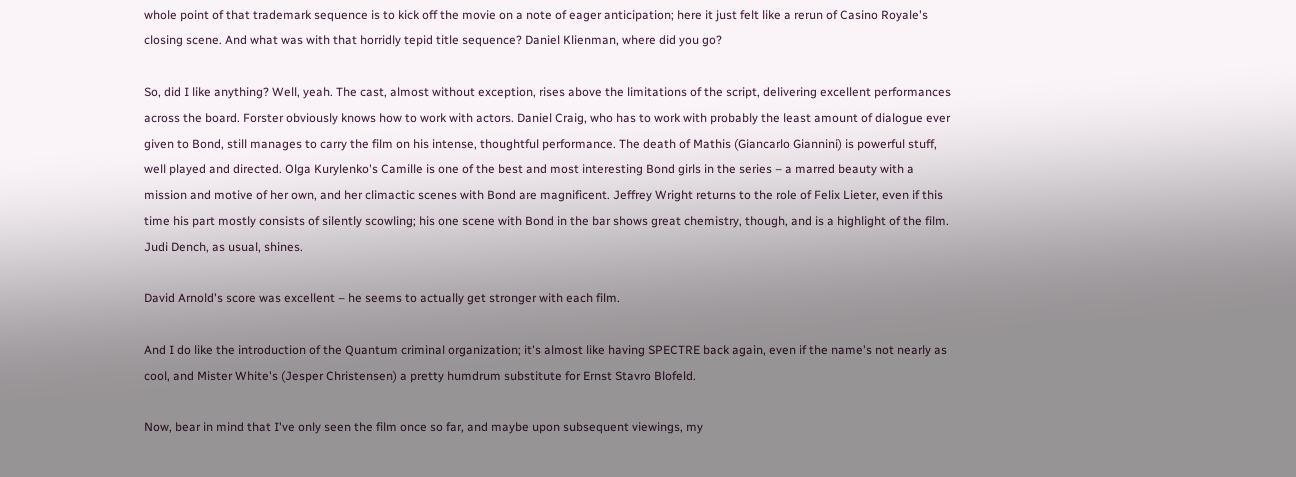whole point of that trademark sequence is to kick off the movie on a note of eager anticipation; here it just felt like a rerun of Casino Royale's closing scene. And what was with that horridly tepid title sequence? Daniel Klienman, where did you go?

So, did I like anything? Well, yeah. The cast, almost without exception, rises above the limitations of the script, delivering excellent performances across the board. Forster obviously knows how to work with actors. Daniel Craig, who has to work with probably the least amount of dialogue ever given to Bond, still manages to carry the film on his intense, thoughtful performance. The death of Mathis (Giancarlo Giannini) is powerful stuff, well played and directed. Olga Kurylenko's Camille is one of the best and most interesting Bond girls in the series – a marred beauty with a mission and motive of her own, and her climactic scenes with Bond are magnificent. Jeffrey Wright returns to the role of Felix Lieter, even if this time his part mostly consists of silently scowling; his one scene with Bond in the bar shows great chemistry, though, and is a highlight of the film. Judi Dench, as usual, shines.

David Arnold's score was excellent – he seems to actually get stronger with each film.

And I do like the introduction of the Quantum criminal organization; it's almost like having SPECTRE back again, even if the name's not nearly as cool, and Mister White's (Jesper Christensen) a pretty humdrum substitute for Ernst Stavro Blofeld.

Now, bear in mind that I've only seen the film once so far, and maybe upon subsequent viewings, my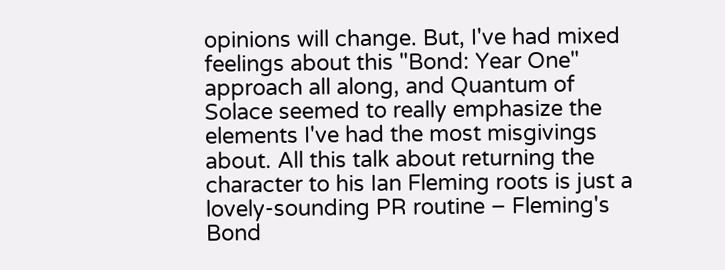opinions will change. But, I've had mixed feelings about this "Bond: Year One" approach all along, and Quantum of Solace seemed to really emphasize the elements I've had the most misgivings about. All this talk about returning the character to his Ian Fleming roots is just a lovely-sounding PR routine – Fleming's Bond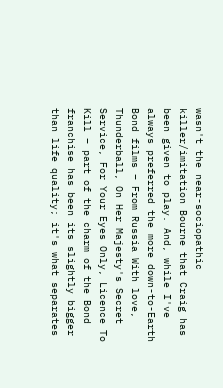wasn't the near-sociopathic killer/imitation Bourne that Craig has been given to play. And, while I've always preferred the more down-to-Earth Bond films – From Russia With love, Thunderball, On Her Majesty's Secret Service, For Your Eyes Only, Licence To Kill – part of the charm of the Bond franchise has been its slightly bigger than life quality; it's what separates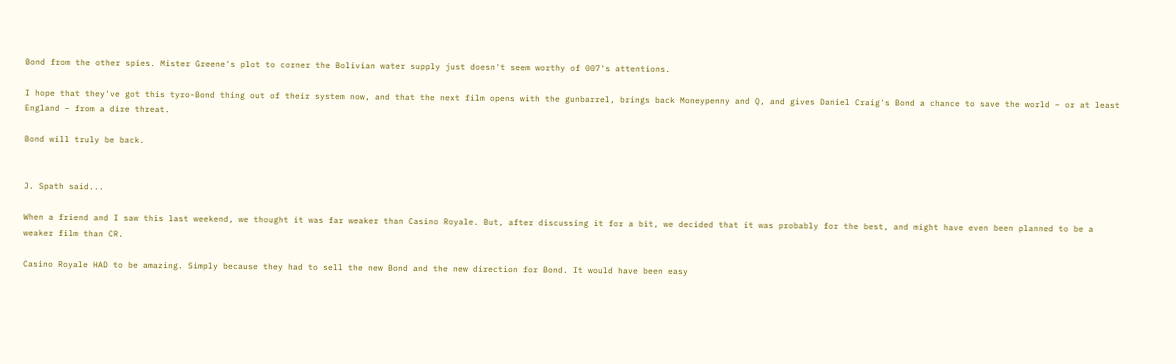Bond from the other spies. Mister Greene's plot to corner the Bolivian water supply just doesn't seem worthy of 007's attentions.

I hope that they've got this tyro-Bond thing out of their system now, and that the next film opens with the gunbarrel, brings back Moneypenny and Q, and gives Daniel Craig's Bond a chance to save the world – or at least England – from a dire threat.

Bond will truly be back.


J. Spath said...

When a friend and I saw this last weekend, we thought it was far weaker than Casino Royale. But, after discussing it for a bit, we decided that it was probably for the best, and might have even been planned to be a weaker film than CR.

Casino Royale HAD to be amazing. Simply because they had to sell the new Bond and the new direction for Bond. It would have been easy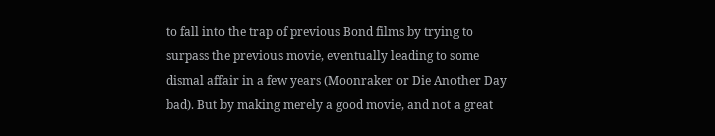to fall into the trap of previous Bond films by trying to surpass the previous movie, eventually leading to some dismal affair in a few years (Moonraker or Die Another Day bad). But by making merely a good movie, and not a great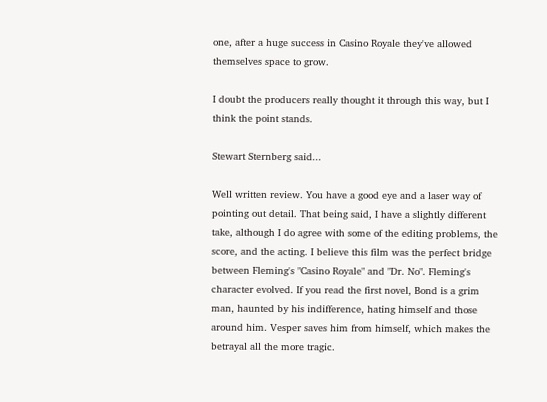one, after a huge success in Casino Royale they've allowed themselves space to grow.

I doubt the producers really thought it through this way, but I think the point stands.

Stewart Sternberg said...

Well written review. You have a good eye and a laser way of pointing out detail. That being said, I have a slightly different take, although I do agree with some of the editing problems, the score, and the acting. I believe this film was the perfect bridge between Fleming's "Casino Royale" and "Dr. No". Fleming's character evolved. If you read the first novel, Bond is a grim man, haunted by his indifference, hating himself and those around him. Vesper saves him from himself, which makes the betrayal all the more tragic.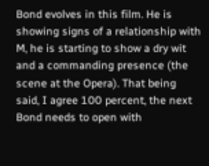Bond evolves in this film. He is showing signs of a relationship with M, he is starting to show a dry wit and a commanding presence (the scene at the Opera). That being said, I agree 100 percent, the next Bond needs to open with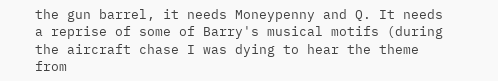the gun barrel, it needs Moneypenny and Q. It needs a reprise of some of Barry's musical motifs (during the aircraft chase I was dying to hear the theme from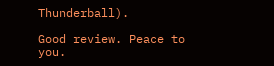Thunderball).

Good review. Peace to you.